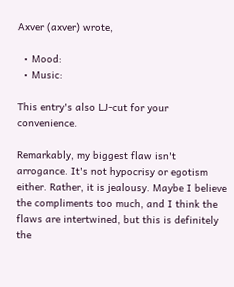Axver (axver) wrote,

  • Mood:
  • Music:

This entry's also LJ-cut for your convenience.

Remarkably, my biggest flaw isn't arrogance. It's not hypocrisy or egotism either. Rather, it is jealousy. Maybe I believe the compliments too much, and I think the flaws are intertwined, but this is definitely the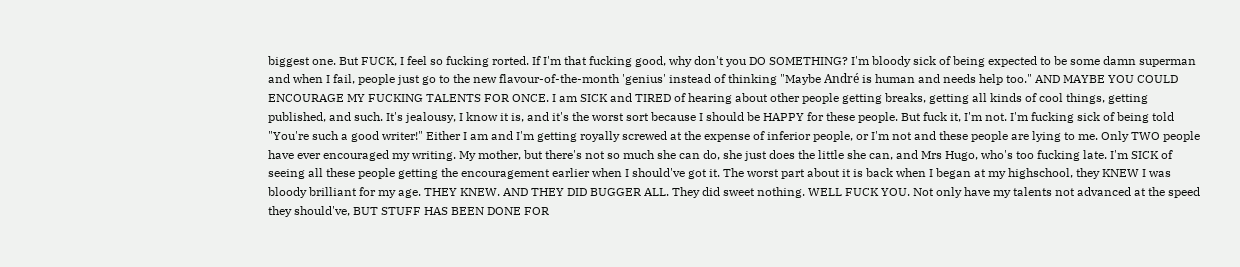biggest one. But FUCK, I feel so fucking rorted. If I'm that fucking good, why don't you DO SOMETHING? I'm bloody sick of being expected to be some damn superman and when I fail, people just go to the new flavour-of-the-month 'genius' instead of thinking "Maybe André is human and needs help too." AND MAYBE YOU COULD ENCOURAGE MY FUCKING TALENTS FOR ONCE. I am SICK and TIRED of hearing about other people getting breaks, getting all kinds of cool things, getting published, and such. It's jealousy, I know it is, and it's the worst sort because I should be HAPPY for these people. But fuck it, I'm not. I'm fucking sick of being told "You're such a good writer!" Either I am and I'm getting royally screwed at the expense of inferior people, or I'm not and these people are lying to me. Only TWO people have ever encouraged my writing. My mother, but there's not so much she can do, she just does the little she can, and Mrs Hugo, who's too fucking late. I'm SICK of seeing all these people getting the encouragement earlier when I should've got it. The worst part about it is back when I began at my highschool, they KNEW I was bloody brilliant for my age. THEY KNEW. AND THEY DID BUGGER ALL. They did sweet nothing. WELL FUCK YOU. Not only have my talents not advanced at the speed they should've, BUT STUFF HAS BEEN DONE FOR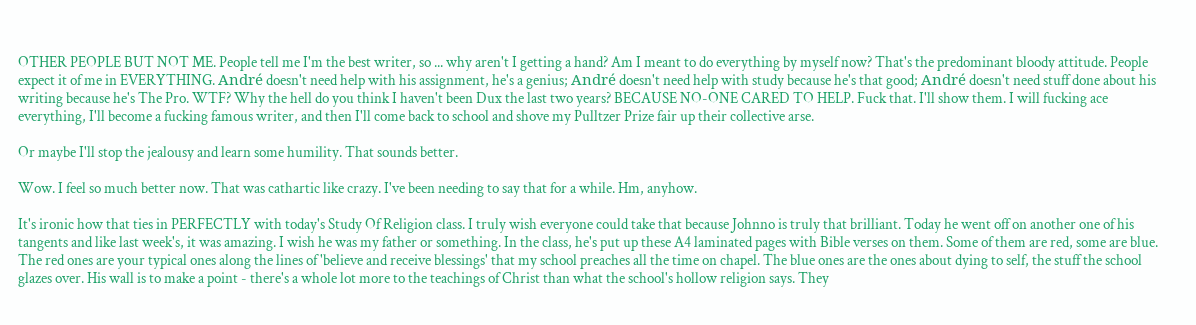OTHER PEOPLE BUT NOT ME. People tell me I'm the best writer, so ... why aren't I getting a hand? Am I meant to do everything by myself now? That's the predominant bloody attitude. People expect it of me in EVERYTHING. André doesn't need help with his assignment, he's a genius; André doesn't need help with study because he's that good; André doesn't need stuff done about his writing because he's The Pro. WTF? Why the hell do you think I haven't been Dux the last two years? BECAUSE NO-ONE CARED TO HELP. Fuck that. I'll show them. I will fucking ace everything, I'll become a fucking famous writer, and then I'll come back to school and shove my Pulltzer Prize fair up their collective arse.

Or maybe I'll stop the jealousy and learn some humility. That sounds better.

Wow. I feel so much better now. That was cathartic like crazy. I've been needing to say that for a while. Hm, anyhow.

It's ironic how that ties in PERFECTLY with today's Study Of Religion class. I truly wish everyone could take that because Johnno is truly that brilliant. Today he went off on another one of his tangents and like last week's, it was amazing. I wish he was my father or something. In the class, he's put up these A4 laminated pages with Bible verses on them. Some of them are red, some are blue. The red ones are your typical ones along the lines of 'believe and receive blessings' that my school preaches all the time on chapel. The blue ones are the ones about dying to self, the stuff the school glazes over. His wall is to make a point - there's a whole lot more to the teachings of Christ than what the school's hollow religion says. They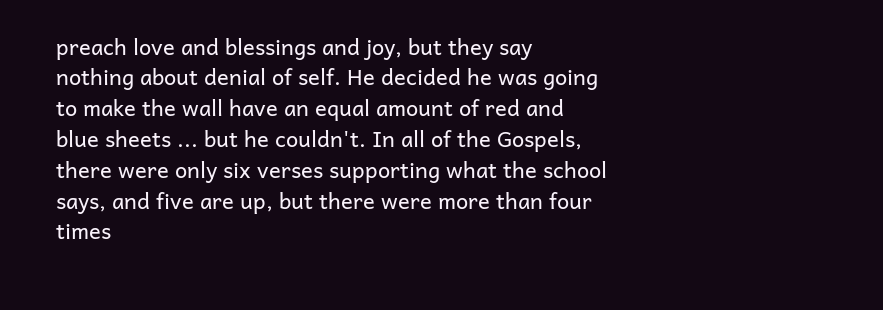preach love and blessings and joy, but they say nothing about denial of self. He decided he was going to make the wall have an equal amount of red and blue sheets ... but he couldn't. In all of the Gospels, there were only six verses supporting what the school says, and five are up, but there were more than four times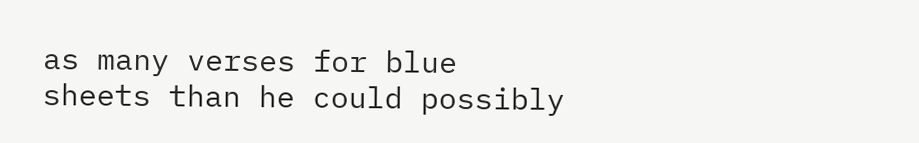as many verses for blue sheets than he could possibly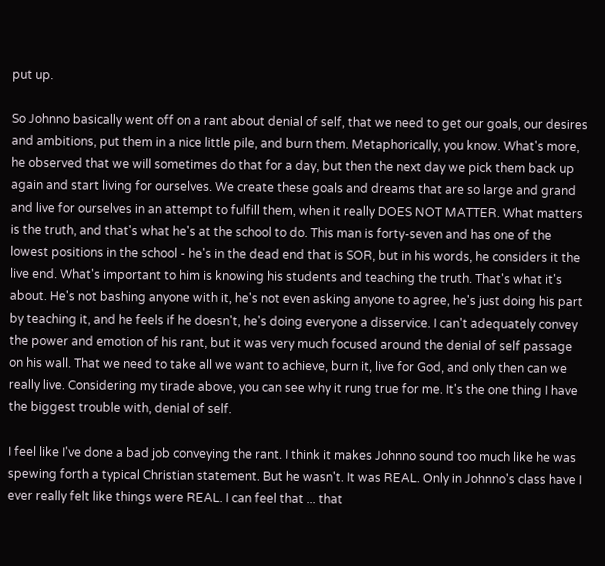put up.

So Johnno basically went off on a rant about denial of self, that we need to get our goals, our desires and ambitions, put them in a nice little pile, and burn them. Metaphorically, you know. What's more, he observed that we will sometimes do that for a day, but then the next day we pick them back up again and start living for ourselves. We create these goals and dreams that are so large and grand and live for ourselves in an attempt to fulfill them, when it really DOES NOT MATTER. What matters is the truth, and that's what he's at the school to do. This man is forty-seven and has one of the lowest positions in the school - he's in the dead end that is SOR, but in his words, he considers it the live end. What's important to him is knowing his students and teaching the truth. That's what it's about. He's not bashing anyone with it, he's not even asking anyone to agree, he's just doing his part by teaching it, and he feels if he doesn't, he's doing everyone a disservice. I can't adequately convey the power and emotion of his rant, but it was very much focused around the denial of self passage on his wall. That we need to take all we want to achieve, burn it, live for God, and only then can we really live. Considering my tirade above, you can see why it rung true for me. It's the one thing I have the biggest trouble with, denial of self.

I feel like I've done a bad job conveying the rant. I think it makes Johnno sound too much like he was spewing forth a typical Christian statement. But he wasn't. It was REAL. Only in Johnno's class have I ever really felt like things were REAL. I can feel that ... that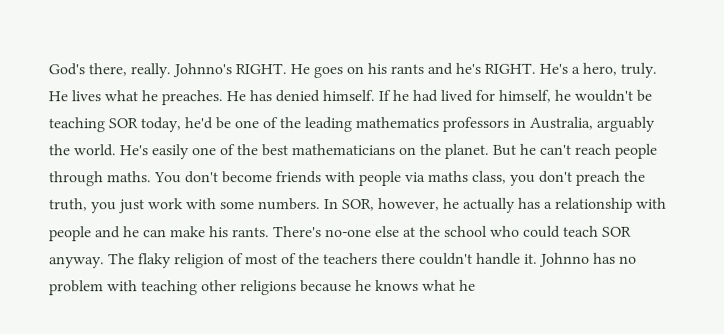God's there, really. Johnno's RIGHT. He goes on his rants and he's RIGHT. He's a hero, truly. He lives what he preaches. He has denied himself. If he had lived for himself, he wouldn't be teaching SOR today, he'd be one of the leading mathematics professors in Australia, arguably the world. He's easily one of the best mathematicians on the planet. But he can't reach people through maths. You don't become friends with people via maths class, you don't preach the truth, you just work with some numbers. In SOR, however, he actually has a relationship with people and he can make his rants. There's no-one else at the school who could teach SOR anyway. The flaky religion of most of the teachers there couldn't handle it. Johnno has no problem with teaching other religions because he knows what he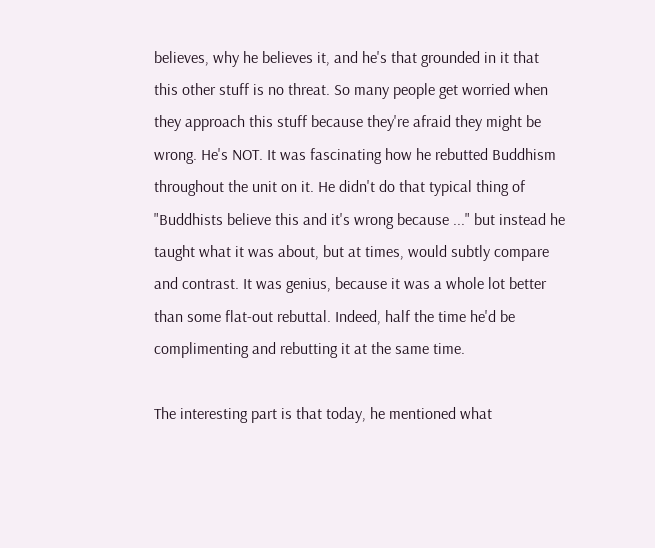believes, why he believes it, and he's that grounded in it that this other stuff is no threat. So many people get worried when they approach this stuff because they're afraid they might be wrong. He's NOT. It was fascinating how he rebutted Buddhism throughout the unit on it. He didn't do that typical thing of "Buddhists believe this and it's wrong because ..." but instead he taught what it was about, but at times, would subtly compare and contrast. It was genius, because it was a whole lot better than some flat-out rebuttal. Indeed, half the time he'd be complimenting and rebutting it at the same time.

The interesting part is that today, he mentioned what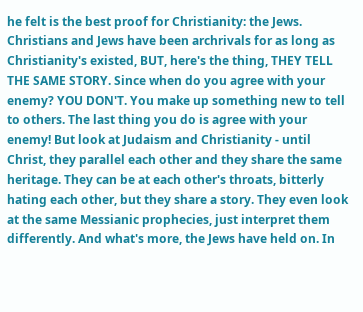he felt is the best proof for Christianity: the Jews. Christians and Jews have been archrivals for as long as Christianity's existed, BUT, here's the thing, THEY TELL THE SAME STORY. Since when do you agree with your enemy? YOU DON'T. You make up something new to tell to others. The last thing you do is agree with your enemy! But look at Judaism and Christianity - until Christ, they parallel each other and they share the same heritage. They can be at each other's throats, bitterly hating each other, but they share a story. They even look at the same Messianic prophecies, just interpret them differently. And what's more, the Jews have held on. In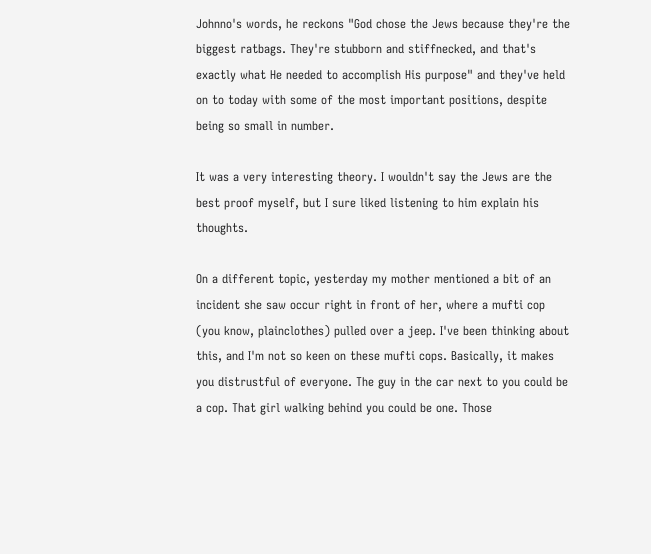Johnno's words, he reckons "God chose the Jews because they're the biggest ratbags. They're stubborn and stiffnecked, and that's exactly what He needed to accomplish His purpose" and they've held on to today with some of the most important positions, despite being so small in number.

It was a very interesting theory. I wouldn't say the Jews are the best proof myself, but I sure liked listening to him explain his thoughts.

On a different topic, yesterday my mother mentioned a bit of an incident she saw occur right in front of her, where a mufti cop (you know, plainclothes) pulled over a jeep. I've been thinking about this, and I'm not so keen on these mufti cops. Basically, it makes you distrustful of everyone. The guy in the car next to you could be a cop. That girl walking behind you could be one. Those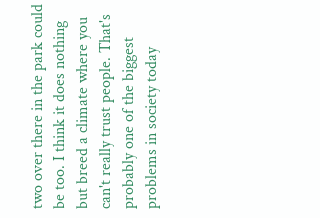two over there in the park could be too. I think it does nothing but breed a climate where you can't really trust people. That's probably one of the biggest problems in society today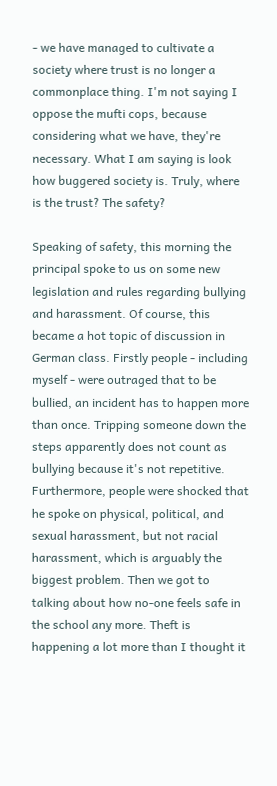- we have managed to cultivate a society where trust is no longer a commonplace thing. I'm not saying I oppose the mufti cops, because considering what we have, they're necessary. What I am saying is look how buggered society is. Truly, where is the trust? The safety?

Speaking of safety, this morning the principal spoke to us on some new legislation and rules regarding bullying and harassment. Of course, this became a hot topic of discussion in German class. Firstly people - including myself - were outraged that to be bullied, an incident has to happen more than once. Tripping someone down the steps apparently does not count as bullying because it's not repetitive. Furthermore, people were shocked that he spoke on physical, political, and sexual harassment, but not racial harassment, which is arguably the biggest problem. Then we got to talking about how no-one feels safe in the school any more. Theft is happening a lot more than I thought it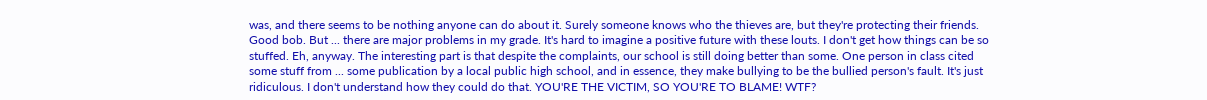was, and there seems to be nothing anyone can do about it. Surely someone knows who the thieves are, but they're protecting their friends. Good bob. But ... there are major problems in my grade. It's hard to imagine a positive future with these louts. I don't get how things can be so stuffed. Eh, anyway. The interesting part is that despite the complaints, our school is still doing better than some. One person in class cited some stuff from ... some publication by a local public high school, and in essence, they make bullying to be the bullied person's fault. It's just ridiculous. I don't understand how they could do that. YOU'RE THE VICTIM, SO YOU'RE TO BLAME! WTF?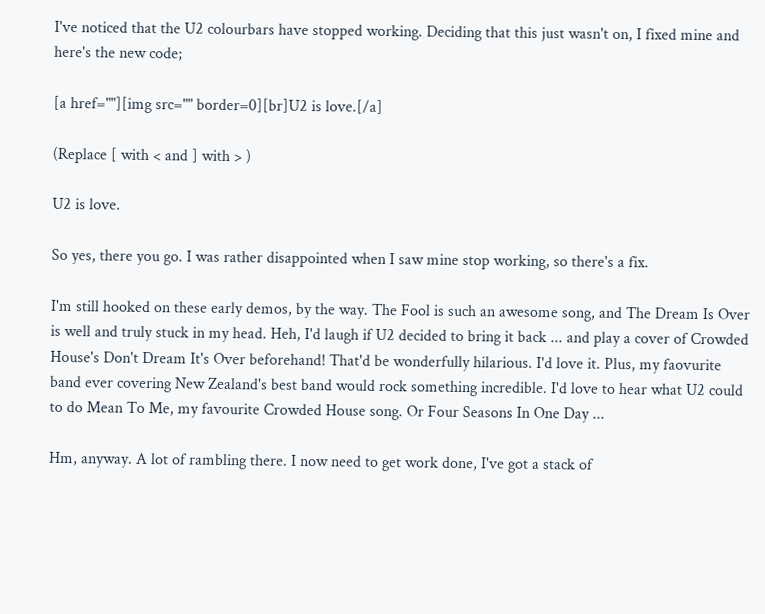I've noticed that the U2 colourbars have stopped working. Deciding that this just wasn't on, I fixed mine and here's the new code;

[a href=""][img src="" border=0][br]U2 is love.[/a]

(Replace [ with < and ] with > )

U2 is love.

So yes, there you go. I was rather disappointed when I saw mine stop working, so there's a fix.

I'm still hooked on these early demos, by the way. The Fool is such an awesome song, and The Dream Is Over is well and truly stuck in my head. Heh, I'd laugh if U2 decided to bring it back ... and play a cover of Crowded House's Don't Dream It's Over beforehand! That'd be wonderfully hilarious. I'd love it. Plus, my faovurite band ever covering New Zealand's best band would rock something incredible. I'd love to hear what U2 could to do Mean To Me, my favourite Crowded House song. Or Four Seasons In One Day ...

Hm, anyway. A lot of rambling there. I now need to get work done, I've got a stack of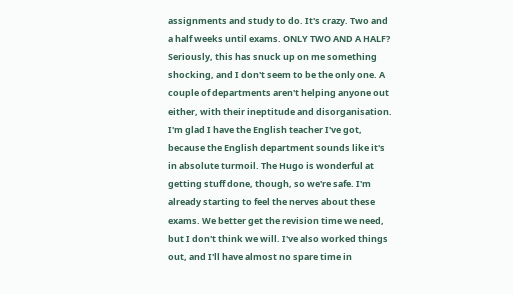assignments and study to do. It's crazy. Two and a half weeks until exams. ONLY TWO AND A HALF? Seriously, this has snuck up on me something shocking, and I don't seem to be the only one. A couple of departments aren't helping anyone out either, with their ineptitude and disorganisation. I'm glad I have the English teacher I've got, because the English department sounds like it's in absolute turmoil. The Hugo is wonderful at getting stuff done, though, so we're safe. I'm already starting to feel the nerves about these exams. We better get the revision time we need, but I don't think we will. I've also worked things out, and I'll have almost no spare time in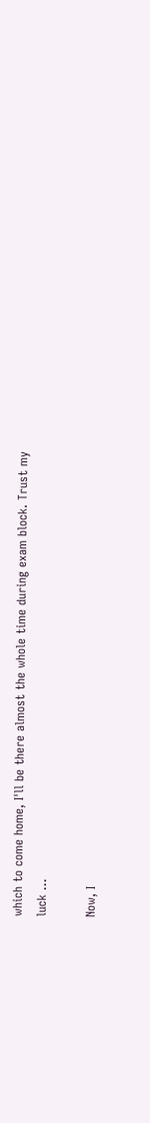which to come home, I'll be there almost the whole time during exam block. Trust my luck ...

Now, I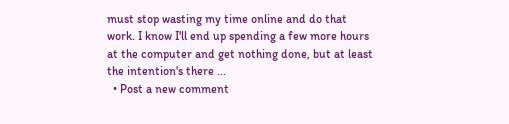must stop wasting my time online and do that work. I know I'll end up spending a few more hours at the computer and get nothing done, but at least the intention's there ...
  • Post a new comment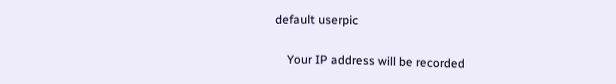default userpic

    Your IP address will be recorded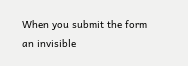When you submit the form an invisible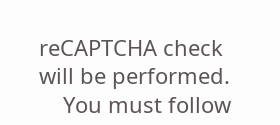reCAPTCHA check will be performed.
    You must follow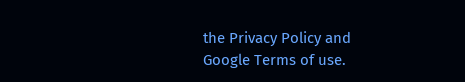the Privacy Policy and Google Terms of use.